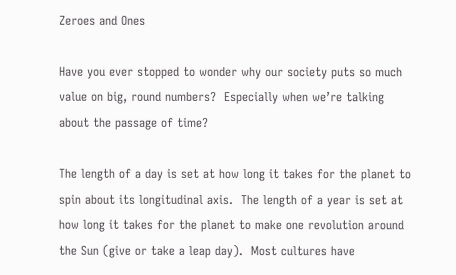Zeroes and Ones

Have you ever stopped to wonder why our society puts so much value on big, round numbers?  Especially when we’re talking about the passage of time?

The length of a day is set at how long it takes for the planet to spin about its longitudinal axis.  The length of a year is set at how long it takes for the planet to make one revolution around the Sun (give or take a leap day).  Most cultures have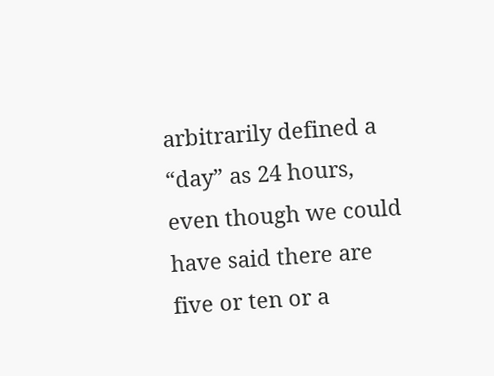arbitrarily defined a “day” as 24 hours, even though we could have said there are five or ten or a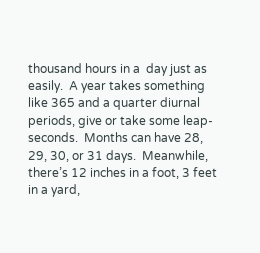thousand hours in a  day just as easily.  A year takes something like 365 and a quarter diurnal periods, give or take some leap-seconds.  Months can have 28, 29, 30, or 31 days.  Meanwhile, there’s 12 inches in a foot, 3 feet in a yard,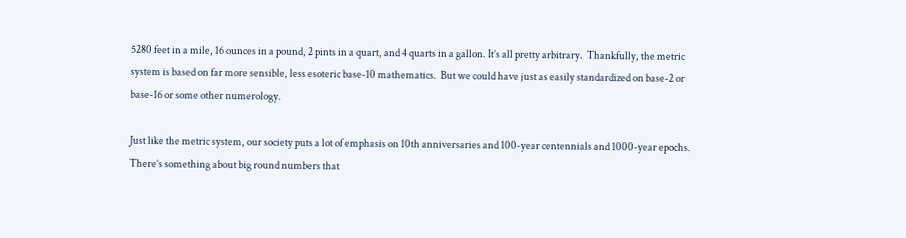5280 feet in a mile, 16 ounces in a pound, 2 pints in a quart, and 4 quarts in a gallon. It’s all pretty arbitrary.  Thankfully, the metric system is based on far more sensible, less esoteric base-10 mathematics.  But we could have just as easily standardized on base-2 or base-16 or some other numerology.

Just like the metric system, our society puts a lot of emphasis on 10th anniversaries and 100-year centennials and 1000-year epochs.  There’s something about big round numbers that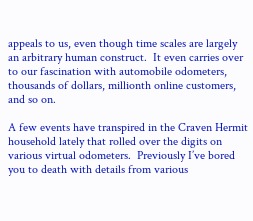appeals to us, even though time scales are largely an arbitrary human construct.  It even carries over to our fascination with automobile odometers, thousands of dollars, millionth online customers, and so on.

A few events have transpired in the Craven Hermit household lately that rolled over the digits on various virtual odometers.  Previously I’ve bored you to death with details from various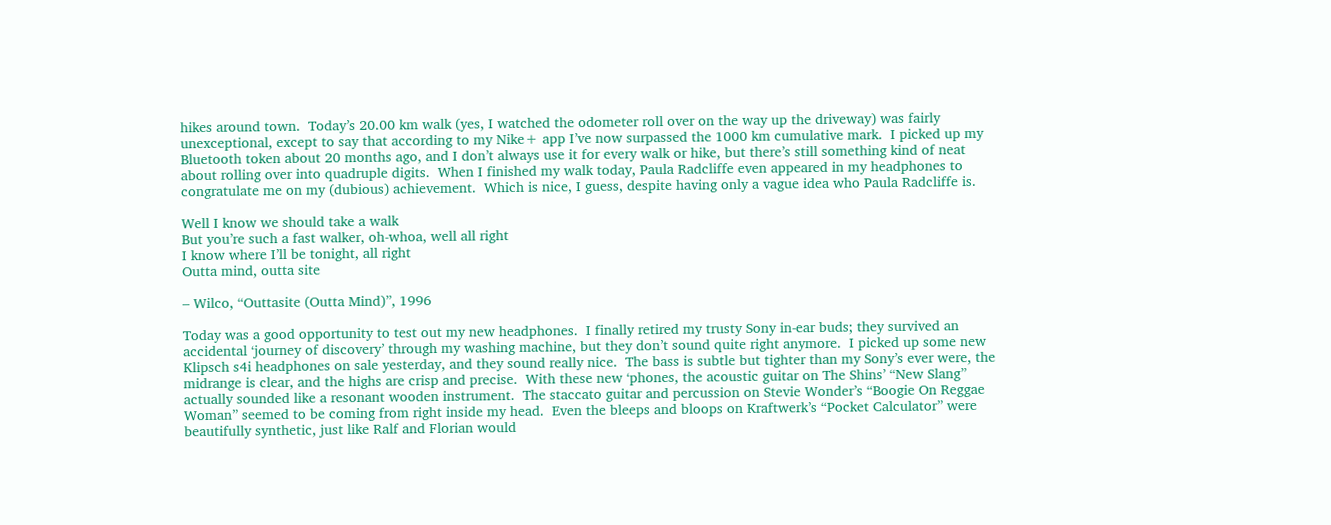hikes around town.  Today’s 20.00 km walk (yes, I watched the odometer roll over on the way up the driveway) was fairly unexceptional, except to say that according to my Nike+ app I’ve now surpassed the 1000 km cumulative mark.  I picked up my Bluetooth token about 20 months ago, and I don’t always use it for every walk or hike, but there’s still something kind of neat about rolling over into quadruple digits.  When I finished my walk today, Paula Radcliffe even appeared in my headphones to congratulate me on my (dubious) achievement.  Which is nice, I guess, despite having only a vague idea who Paula Radcliffe is.

Well I know we should take a walk
But you’re such a fast walker, oh-whoa, well all right
I know where I’ll be tonight, all right
Outta mind, outta site

– Wilco, “Outtasite (Outta Mind)”, 1996

Today was a good opportunity to test out my new headphones.  I finally retired my trusty Sony in-ear buds; they survived an accidental ‘journey of discovery’ through my washing machine, but they don’t sound quite right anymore.  I picked up some new Klipsch s4i headphones on sale yesterday, and they sound really nice.  The bass is subtle but tighter than my Sony’s ever were, the midrange is clear, and the highs are crisp and precise.  With these new ‘phones, the acoustic guitar on The Shins’ “New Slang” actually sounded like a resonant wooden instrument.  The staccato guitar and percussion on Stevie Wonder’s “Boogie On Reggae Woman” seemed to be coming from right inside my head.  Even the bleeps and bloops on Kraftwerk’s “Pocket Calculator” were beautifully synthetic, just like Ralf and Florian would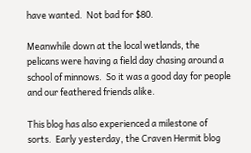have wanted.  Not bad for $80.

Meanwhile down at the local wetlands, the pelicans were having a field day chasing around a school of minnows.  So it was a good day for people and our feathered friends alike.

This blog has also experienced a milestone of sorts.  Early yesterday, the Craven Hermit blog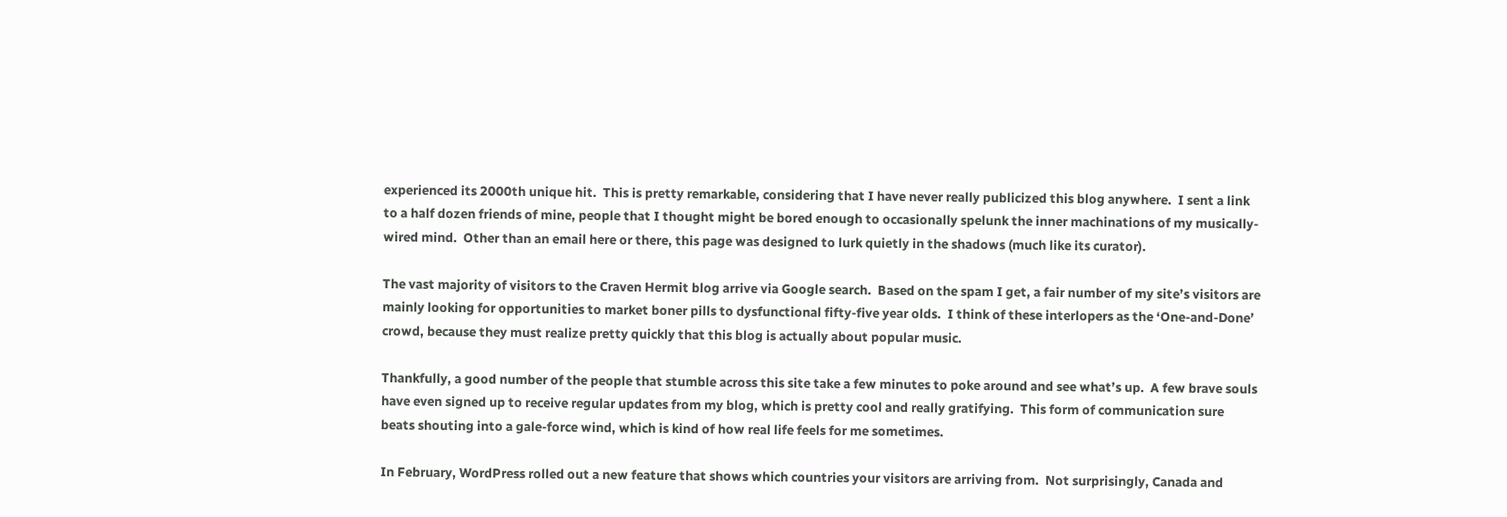experienced its 2000th unique hit.  This is pretty remarkable, considering that I have never really publicized this blog anywhere.  I sent a link to a half dozen friends of mine, people that I thought might be bored enough to occasionally spelunk the inner machinations of my musically-wired mind.  Other than an email here or there, this page was designed to lurk quietly in the shadows (much like its curator).

The vast majority of visitors to the Craven Hermit blog arrive via Google search.  Based on the spam I get, a fair number of my site’s visitors are mainly looking for opportunities to market boner pills to dysfunctional fifty-five year olds.  I think of these interlopers as the ‘One-and-Done’ crowd, because they must realize pretty quickly that this blog is actually about popular music.

Thankfully, a good number of the people that stumble across this site take a few minutes to poke around and see what’s up.  A few brave souls have even signed up to receive regular updates from my blog, which is pretty cool and really gratifying.  This form of communication sure beats shouting into a gale-force wind, which is kind of how real life feels for me sometimes.

In February, WordPress rolled out a new feature that shows which countries your visitors are arriving from.  Not surprisingly, Canada and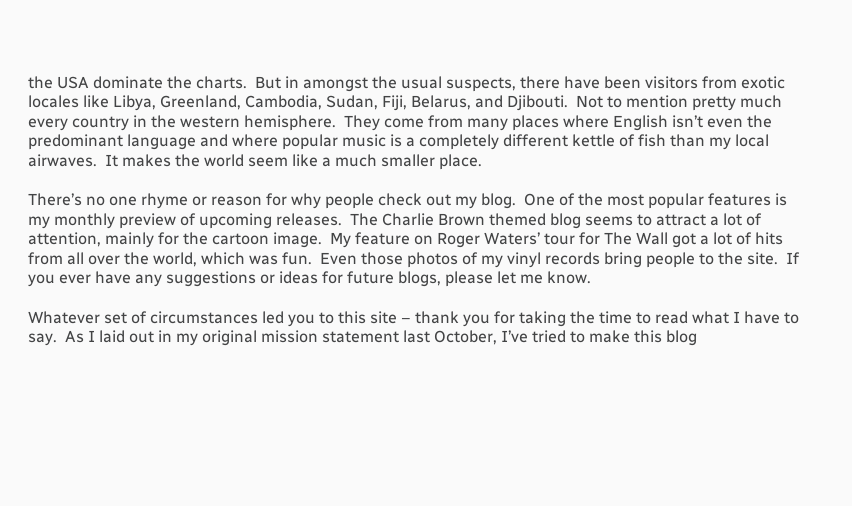the USA dominate the charts.  But in amongst the usual suspects, there have been visitors from exotic locales like Libya, Greenland, Cambodia, Sudan, Fiji, Belarus, and Djibouti.  Not to mention pretty much every country in the western hemisphere.  They come from many places where English isn’t even the predominant language and where popular music is a completely different kettle of fish than my local airwaves.  It makes the world seem like a much smaller place.

There’s no one rhyme or reason for why people check out my blog.  One of the most popular features is my monthly preview of upcoming releases.  The Charlie Brown themed blog seems to attract a lot of attention, mainly for the cartoon image.  My feature on Roger Waters’ tour for The Wall got a lot of hits from all over the world, which was fun.  Even those photos of my vinyl records bring people to the site.  If you ever have any suggestions or ideas for future blogs, please let me know.

Whatever set of circumstances led you to this site – thank you for taking the time to read what I have to say.  As I laid out in my original mission statement last October, I’ve tried to make this blog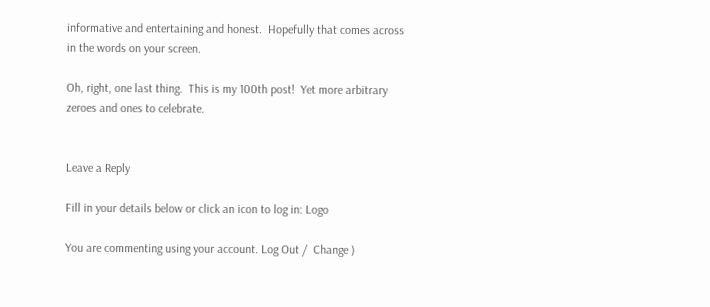informative and entertaining and honest.  Hopefully that comes across in the words on your screen.

Oh, right, one last thing.  This is my 100th post!  Yet more arbitrary zeroes and ones to celebrate.


Leave a Reply

Fill in your details below or click an icon to log in: Logo

You are commenting using your account. Log Out /  Change )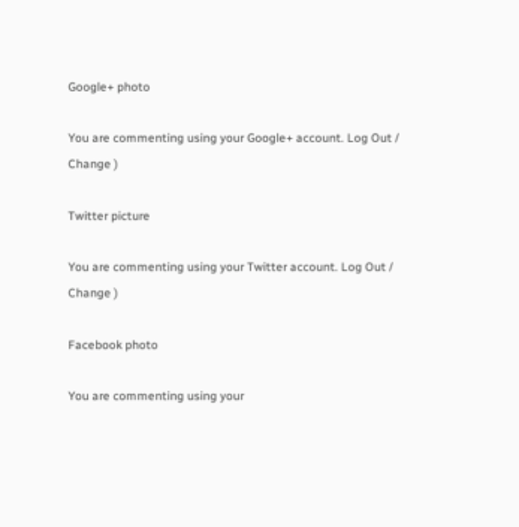Google+ photo

You are commenting using your Google+ account. Log Out /  Change )

Twitter picture

You are commenting using your Twitter account. Log Out /  Change )

Facebook photo

You are commenting using your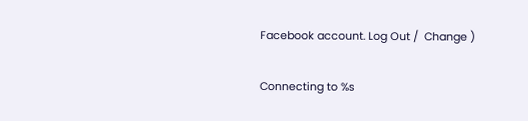Facebook account. Log Out /  Change )

Connecting to %s